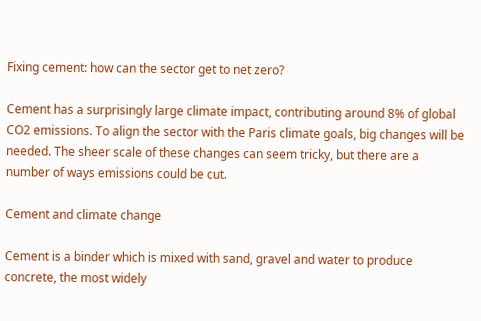Fixing cement: how can the sector get to net zero?

Cement has a surprisingly large climate impact, contributing around 8% of global CO2 emissions. To align the sector with the Paris climate goals, big changes will be needed. The sheer scale of these changes can seem tricky, but there are a number of ways emissions could be cut.

Cement and climate change

Cement is a binder which is mixed with sand, gravel and water to produce concrete, the most widely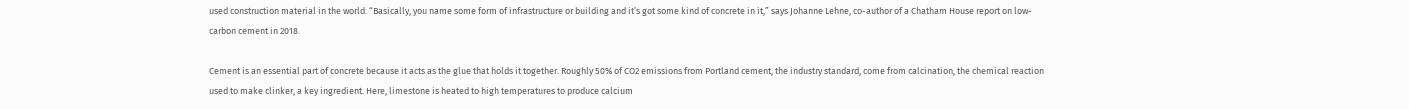used construction material in the world. “Basically, you name some form of infrastructure or building and it’s got some kind of concrete in it,” says Johanne Lehne, co-author of a Chatham House report on low-carbon cement in 2018.

Cement is an essential part of concrete because it acts as the glue that holds it together. Roughly 50% of CO2 emissions from Portland cement, the industry standard, come from calcination, the chemical reaction used to make clinker, a key ingredient. Here, limestone is heated to high temperatures to produce calcium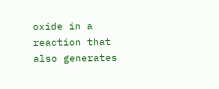oxide in a reaction that also generates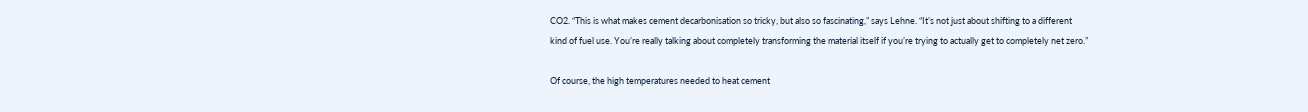CO2. “This is what makes cement decarbonisation so tricky, but also so fascinating,” says Lehne. “It’s not just about shifting to a different kind of fuel use. You’re really talking about completely transforming the material itself if you’re trying to actually get to completely net zero.”

Of course, the high temperatures needed to heat cement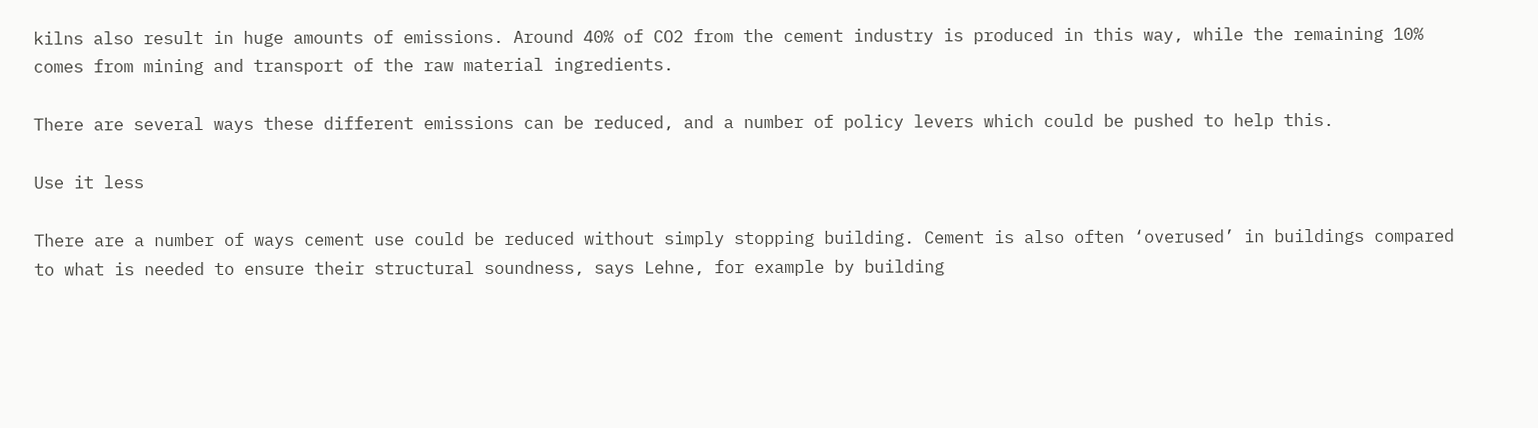kilns also result in huge amounts of emissions. Around 40% of CO2 from the cement industry is produced in this way, while the remaining 10% comes from mining and transport of the raw material ingredients.

There are several ways these different emissions can be reduced, and a number of policy levers which could be pushed to help this.

Use it less

There are a number of ways cement use could be reduced without simply stopping building. Cement is also often ‘overused’ in buildings compared to what is needed to ensure their structural soundness, says Lehne, for example by building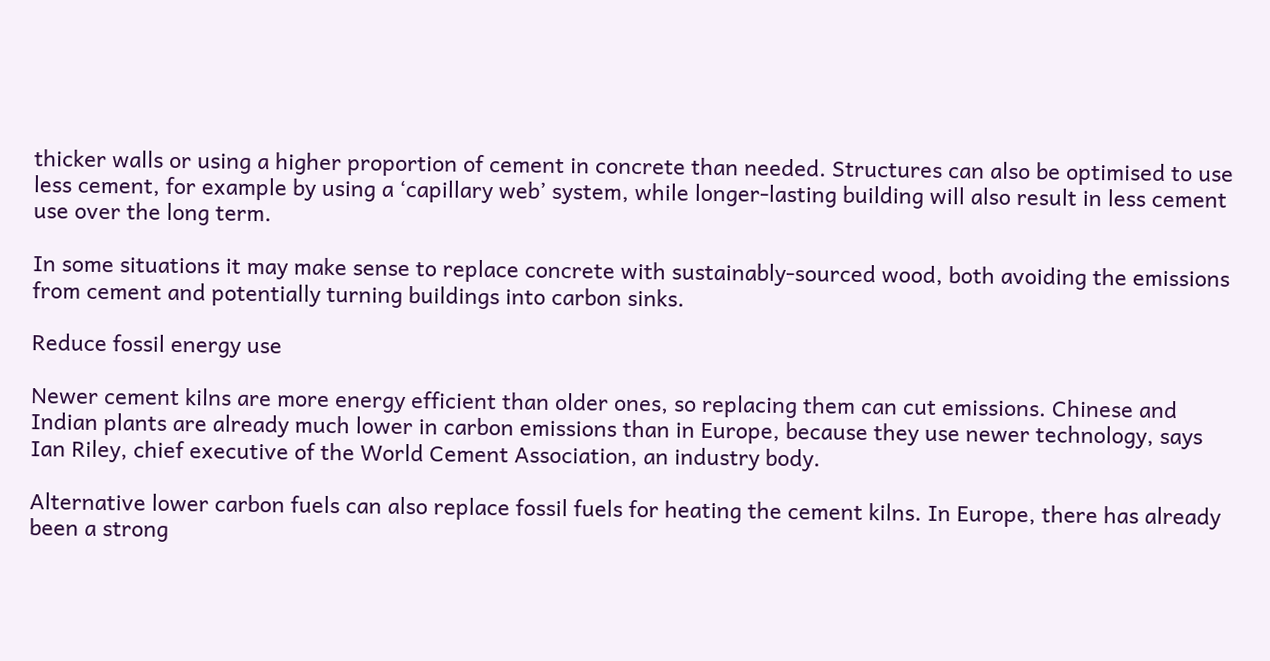thicker walls or using a higher proportion of cement in concrete than needed. Structures can also be optimised to use less cement, for example by using a ‘capillary web’ system, while longer-lasting building will also result in less cement use over the long term.

In some situations it may make sense to replace concrete with sustainably-sourced wood, both avoiding the emissions from cement and potentially turning buildings into carbon sinks.

Reduce fossil energy use

Newer cement kilns are more energy efficient than older ones, so replacing them can cut emissions. Chinese and Indian plants are already much lower in carbon emissions than in Europe, because they use newer technology, says Ian Riley, chief executive of the World Cement Association, an industry body.

Alternative lower carbon fuels can also replace fossil fuels for heating the cement kilns. In Europe, there has already been a strong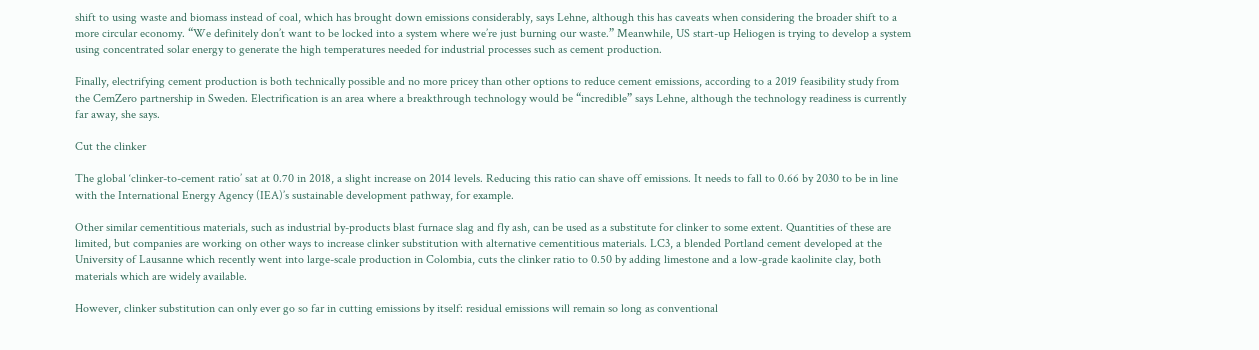shift to using waste and biomass instead of coal, which has brought down emissions considerably, says Lehne, although this has caveats when considering the broader shift to a more circular economy. “We definitely don’t want to be locked into a system where we’re just burning our waste.” Meanwhile, US start-up Heliogen is trying to develop a system using concentrated solar energy to generate the high temperatures needed for industrial processes such as cement production.

Finally, electrifying cement production is both technically possible and no more pricey than other options to reduce cement emissions, according to a 2019 feasibility study from the CemZero partnership in Sweden. Electrification is an area where a breakthrough technology would be “incredible” says Lehne, although the technology readiness is currently far away, she says.

Cut the clinker

The global ‘clinker-to-cement ratio’ sat at 0.70 in 2018, a slight increase on 2014 levels. Reducing this ratio can shave off emissions. It needs to fall to 0.66 by 2030 to be in line with the International Energy Agency (IEA)’s sustainable development pathway, for example.

Other similar cementitious materials, such as industrial by-products blast furnace slag and fly ash, can be used as a substitute for clinker to some extent. Quantities of these are limited, but companies are working on other ways to increase clinker substitution with alternative cementitious materials. LC3, a blended Portland cement developed at the University of Lausanne which recently went into large-scale production in Colombia, cuts the clinker ratio to 0.50 by adding limestone and a low-grade kaolinite clay, both materials which are widely available.

However, clinker substitution can only ever go so far in cutting emissions by itself: residual emissions will remain so long as conventional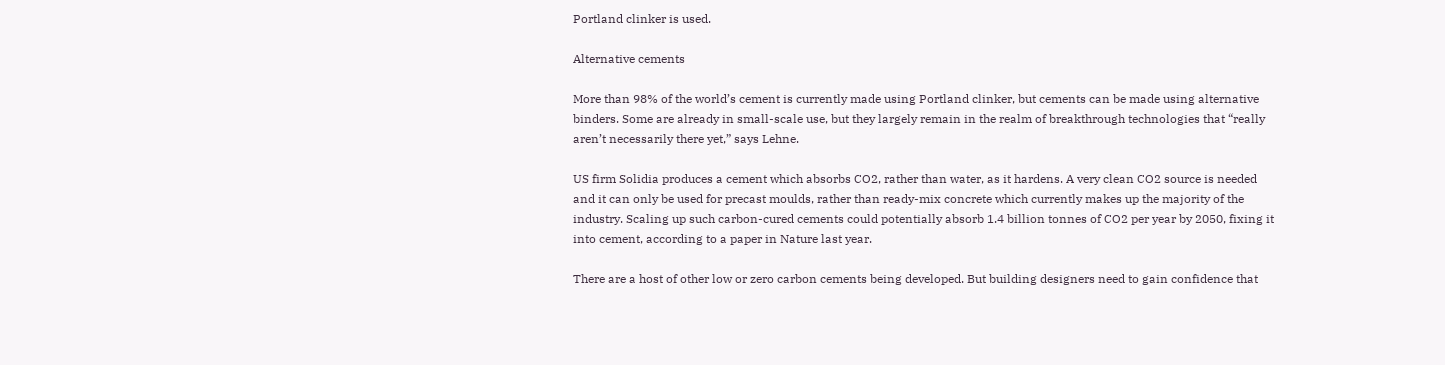Portland clinker is used.

Alternative cements

More than 98% of the world’s cement is currently made using Portland clinker, but cements can be made using alternative binders. Some are already in small-scale use, but they largely remain in the realm of breakthrough technologies that “really aren’t necessarily there yet,” says Lehne.

US firm Solidia produces a cement which absorbs CO2, rather than water, as it hardens. A very clean CO2 source is needed and it can only be used for precast moulds, rather than ready-mix concrete which currently makes up the majority of the industry. Scaling up such carbon-cured cements could potentially absorb 1.4 billion tonnes of CO2 per year by 2050, fixing it into cement, according to a paper in Nature last year.

There are a host of other low or zero carbon cements being developed. But building designers need to gain confidence that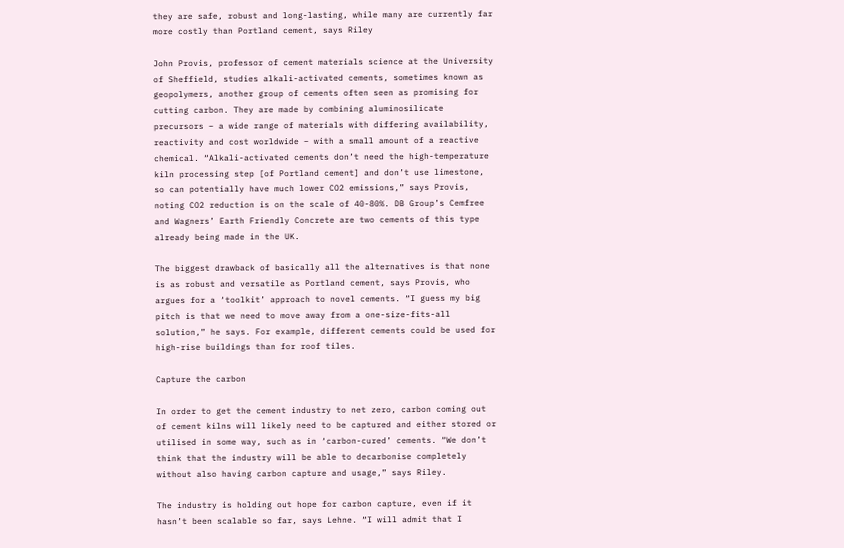they are safe, robust and long-lasting, while many are currently far more costly than Portland cement, says Riley

John Provis, professor of cement materials science at the University of Sheffield, studies alkali-activated cements, sometimes known as geopolymers, another group of cements often seen as promising for cutting carbon. They are made by combining aluminosilicate precursors – a wide range of materials with differing availability, reactivity and cost worldwide – with a small amount of a reactive chemical. “Alkali-activated cements don’t need the high-temperature kiln processing step [of Portland cement] and don’t use limestone, so can potentially have much lower CO2 emissions,” says Provis, noting CO2 reduction is on the scale of 40-80%. DB Group’s Cemfree and Wagners’ Earth Friendly Concrete are two cements of this type already being made in the UK.

The biggest drawback of basically all the alternatives is that none is as robust and versatile as Portland cement, says Provis, who argues for a ‘toolkit’ approach to novel cements. “I guess my big pitch is that we need to move away from a one-size-fits-all solution,” he says. For example, different cements could be used for high-rise buildings than for roof tiles.

Capture the carbon

In order to get the cement industry to net zero, carbon coming out of cement kilns will likely need to be captured and either stored or utilised in some way, such as in ‘carbon-cured’ cements. “We don’t think that the industry will be able to decarbonise completely without also having carbon capture and usage,” says Riley.

The industry is holding out hope for carbon capture, even if it hasn’t been scalable so far, says Lehne. “I will admit that I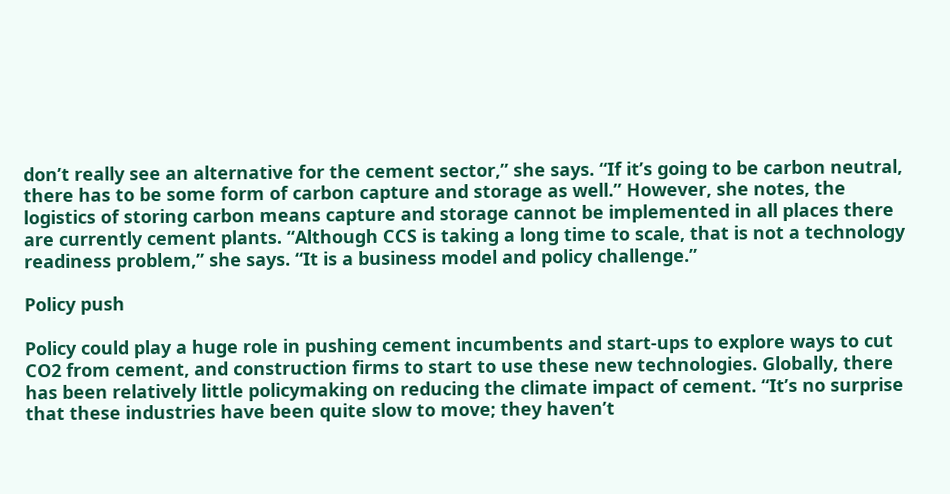don’t really see an alternative for the cement sector,” she says. “If it’s going to be carbon neutral, there has to be some form of carbon capture and storage as well.” However, she notes, the logistics of storing carbon means capture and storage cannot be implemented in all places there are currently cement plants. “Although CCS is taking a long time to scale, that is not a technology readiness problem,” she says. “It is a business model and policy challenge.”

Policy push

Policy could play a huge role in pushing cement incumbents and start-ups to explore ways to cut CO2 from cement, and construction firms to start to use these new technologies. Globally, there has been relatively little policymaking on reducing the climate impact of cement. “It’s no surprise that these industries have been quite slow to move; they haven’t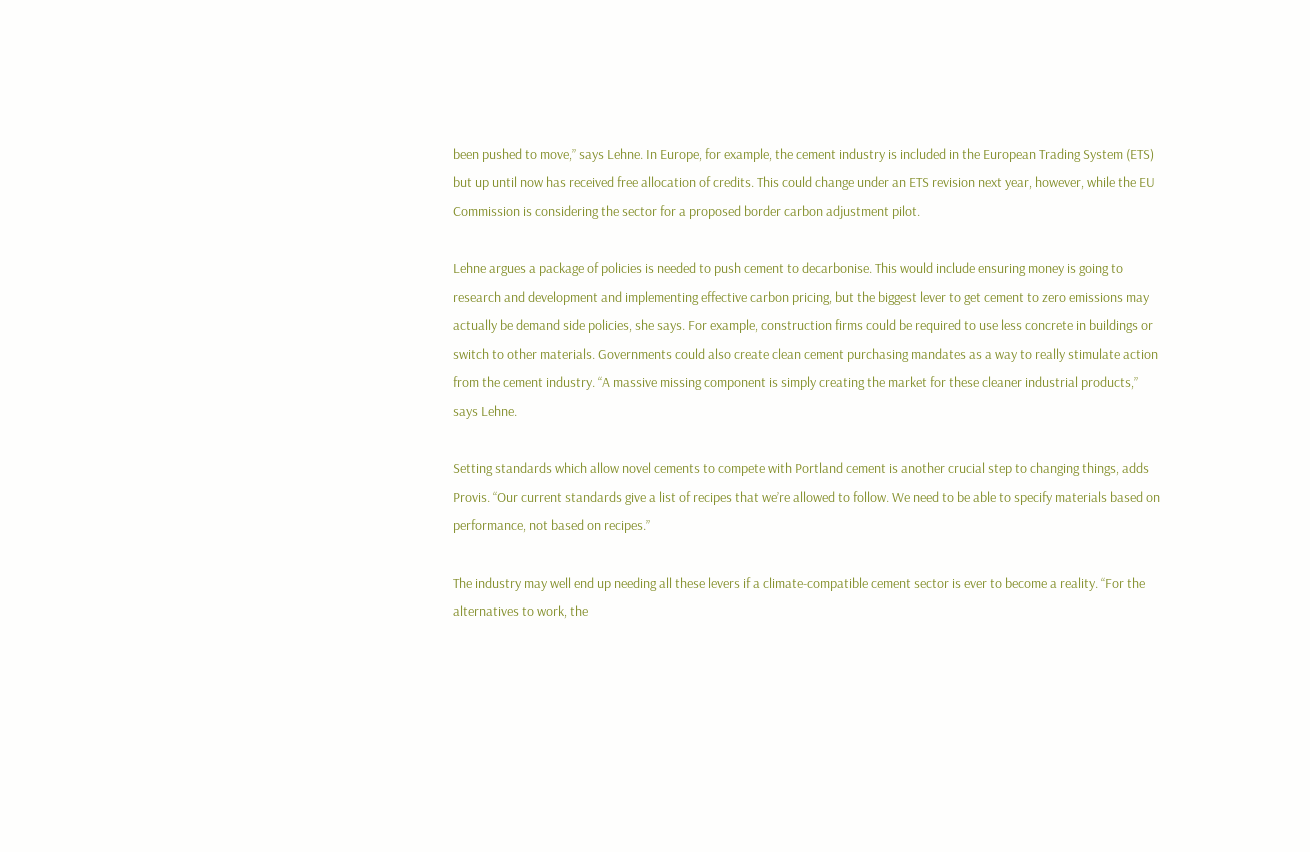been pushed to move,” says Lehne. In Europe, for example, the cement industry is included in the European Trading System (ETS) but up until now has received free allocation of credits. This could change under an ETS revision next year, however, while the EU Commission is considering the sector for a proposed border carbon adjustment pilot.

Lehne argues a package of policies is needed to push cement to decarbonise. This would include ensuring money is going to research and development and implementing effective carbon pricing, but the biggest lever to get cement to zero emissions may actually be demand side policies, she says. For example, construction firms could be required to use less concrete in buildings or switch to other materials. Governments could also create clean cement purchasing mandates as a way to really stimulate action from the cement industry. “A massive missing component is simply creating the market for these cleaner industrial products,” says Lehne.

Setting standards which allow novel cements to compete with Portland cement is another crucial step to changing things, adds Provis. “Our current standards give a list of recipes that we’re allowed to follow. We need to be able to specify materials based on performance, not based on recipes.”

The industry may well end up needing all these levers if a climate-compatible cement sector is ever to become a reality. “For the alternatives to work, the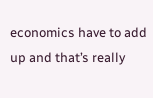economics have to add up and that’s really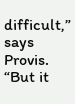difficult,” says Provis. “But it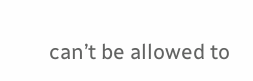can’t be allowed to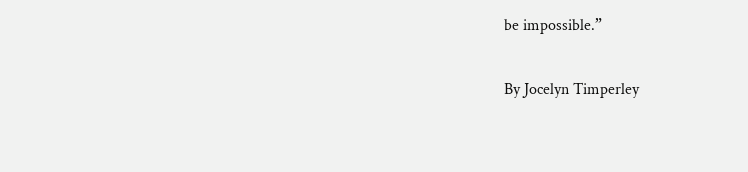be impossible.”

By Jocelyn Timperley